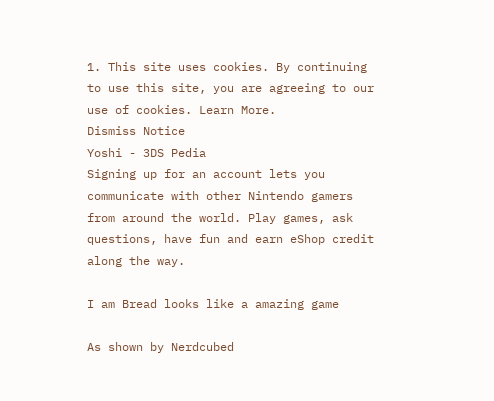1. This site uses cookies. By continuing to use this site, you are agreeing to our use of cookies. Learn More.
Dismiss Notice
Yoshi - 3DS Pedia
Signing up for an account lets you communicate with other Nintendo gamers from around the world. Play games, ask questions, have fun and earn eShop credit along the way.

I am Bread looks like a amazing game

As shown by Nerdcubed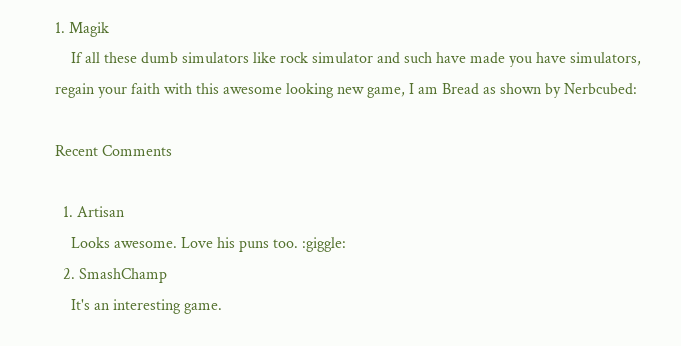1. Magik
    If all these dumb simulators like rock simulator and such have made you have simulators, regain your faith with this awesome looking new game, I am Bread as shown by Nerbcubed:

Recent Comments

  1. Artisan
    Looks awesome. Love his puns too. :giggle:
  2. SmashChamp
    It's an interesting game.